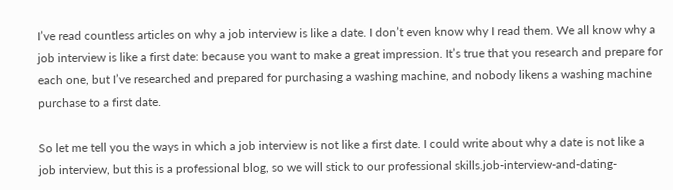I’ve read countless articles on why a job interview is like a date. I don’t even know why I read them. We all know why a job interview is like a first date: because you want to make a great impression. It’s true that you research and prepare for each one, but I’ve researched and prepared for purchasing a washing machine, and nobody likens a washing machine purchase to a first date.

So let me tell you the ways in which a job interview is not like a first date. I could write about why a date is not like a job interview, but this is a professional blog, so we will stick to our professional skills.job-interview-and-dating-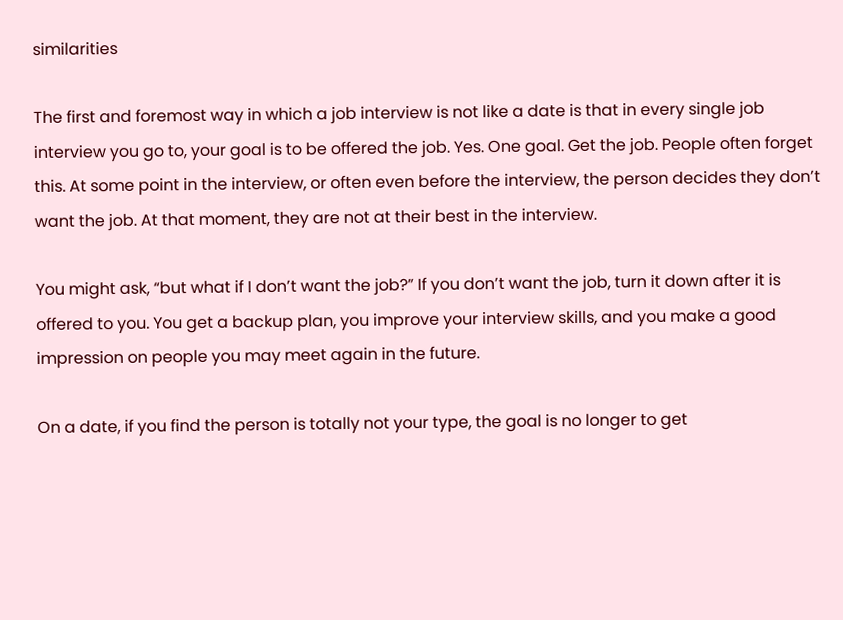similarities

The first and foremost way in which a job interview is not like a date is that in every single job interview you go to, your goal is to be offered the job. Yes. One goal. Get the job. People often forget this. At some point in the interview, or often even before the interview, the person decides they don’t want the job. At that moment, they are not at their best in the interview.

You might ask, “but what if I don’t want the job?” If you don’t want the job, turn it down after it is offered to you. You get a backup plan, you improve your interview skills, and you make a good impression on people you may meet again in the future.

On a date, if you find the person is totally not your type, the goal is no longer to get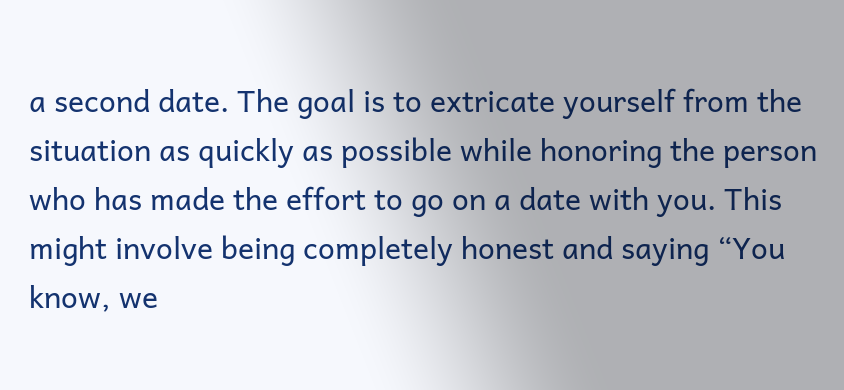a second date. The goal is to extricate yourself from the situation as quickly as possible while honoring the person who has made the effort to go on a date with you. This might involve being completely honest and saying “You know, we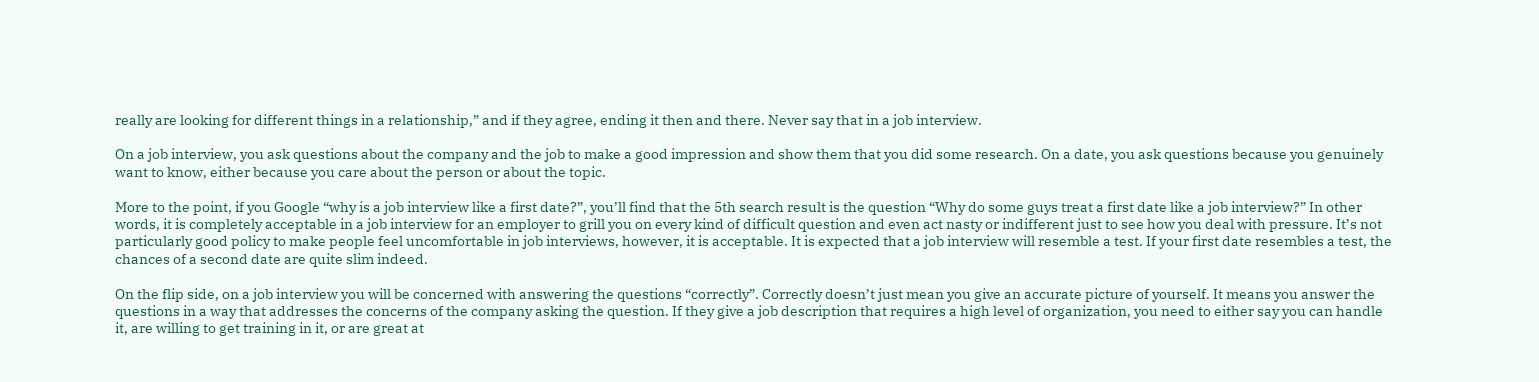really are looking for different things in a relationship,” and if they agree, ending it then and there. Never say that in a job interview.

On a job interview, you ask questions about the company and the job to make a good impression and show them that you did some research. On a date, you ask questions because you genuinely want to know, either because you care about the person or about the topic.

More to the point, if you Google “why is a job interview like a first date?”, you’ll find that the 5th search result is the question “Why do some guys treat a first date like a job interview?” In other words, it is completely acceptable in a job interview for an employer to grill you on every kind of difficult question and even act nasty or indifferent just to see how you deal with pressure. It’s not particularly good policy to make people feel uncomfortable in job interviews, however, it is acceptable. It is expected that a job interview will resemble a test. If your first date resembles a test, the chances of a second date are quite slim indeed.

On the flip side, on a job interview you will be concerned with answering the questions “correctly”. Correctly doesn’t just mean you give an accurate picture of yourself. It means you answer the questions in a way that addresses the concerns of the company asking the question. If they give a job description that requires a high level of organization, you need to either say you can handle it, are willing to get training in it, or are great at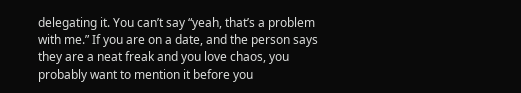delegating it. You can’t say “yeah, that’s a problem with me.” If you are on a date, and the person says they are a neat freak and you love chaos, you probably want to mention it before you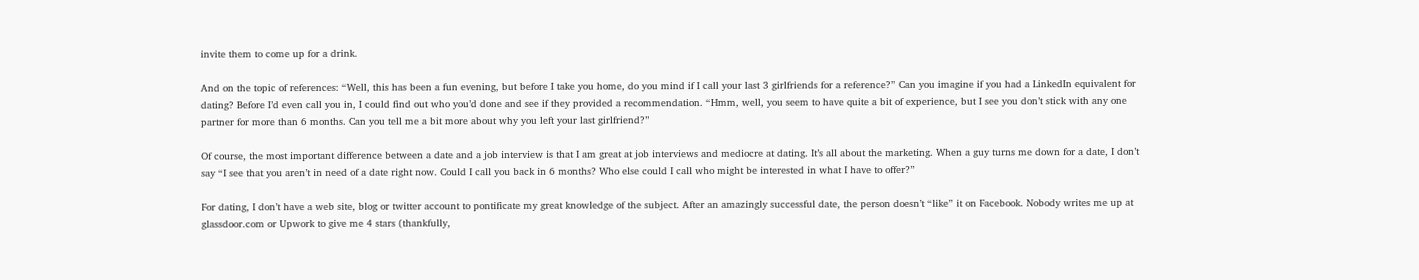invite them to come up for a drink.

And on the topic of references: “Well, this has been a fun evening, but before I take you home, do you mind if I call your last 3 girlfriends for a reference?” Can you imagine if you had a LinkedIn equivalent for dating? Before I’d even call you in, I could find out who you’d done and see if they provided a recommendation. “Hmm, well, you seem to have quite a bit of experience, but I see you don’t stick with any one partner for more than 6 months. Can you tell me a bit more about why you left your last girlfriend?”

Of course, the most important difference between a date and a job interview is that I am great at job interviews and mediocre at dating. It’s all about the marketing. When a guy turns me down for a date, I don’t say “I see that you aren’t in need of a date right now. Could I call you back in 6 months? Who else could I call who might be interested in what I have to offer?”

For dating, I don’t have a web site, blog or twitter account to pontificate my great knowledge of the subject. After an amazingly successful date, the person doesn’t “like” it on Facebook. Nobody writes me up at glassdoor.com or Upwork to give me 4 stars (thankfully,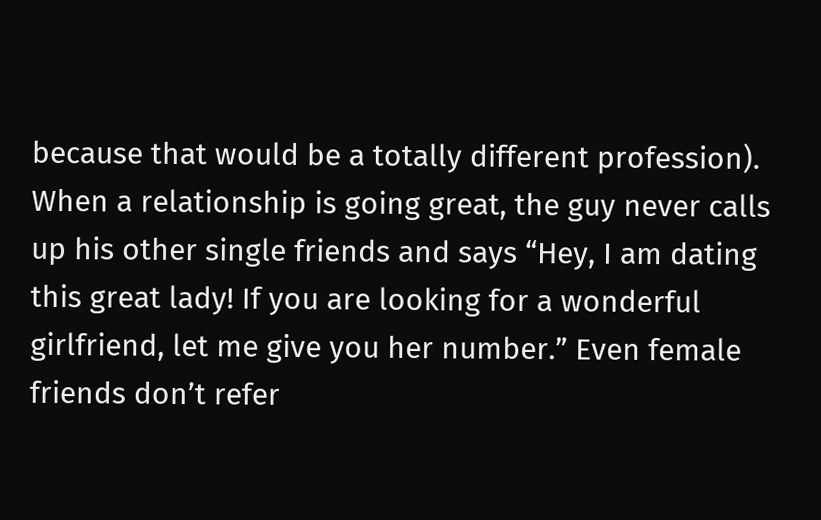because that would be a totally different profession). When a relationship is going great, the guy never calls up his other single friends and says “Hey, I am dating this great lady! If you are looking for a wonderful girlfriend, let me give you her number.” Even female friends don’t refer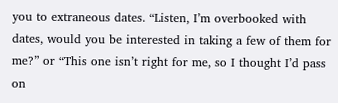you to extraneous dates. “Listen, I’m overbooked with dates, would you be interested in taking a few of them for me?” or “This one isn’t right for me, so I thought I’d pass on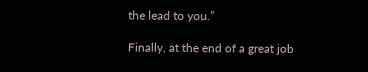the lead to you.”

Finally, at the end of a great job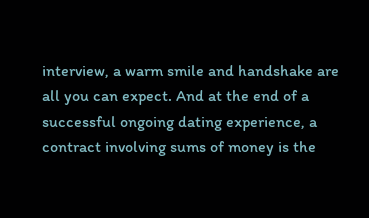interview, a warm smile and handshake are all you can expect. And at the end of a successful ongoing dating experience, a contract involving sums of money is the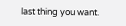last thing you want.